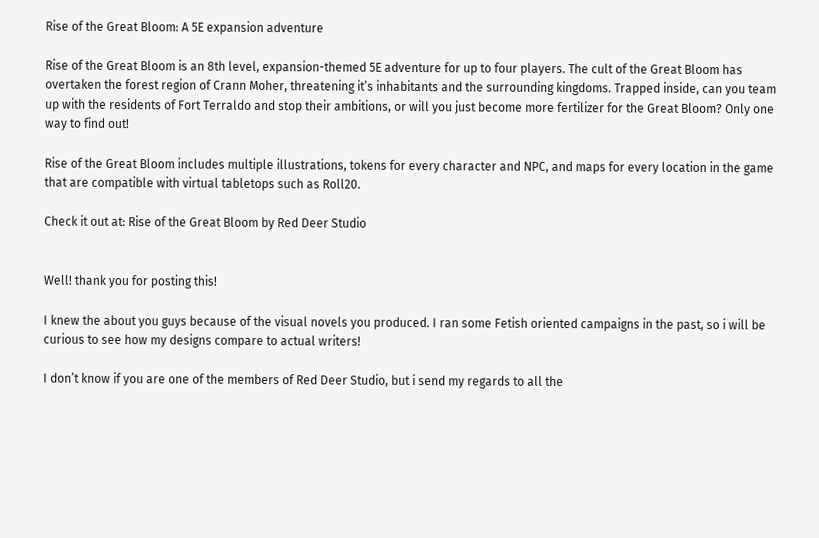Rise of the Great Bloom: A 5E expansion adventure

Rise of the Great Bloom is an 8th level, expansion-themed 5E adventure for up to four players. The cult of the Great Bloom has overtaken the forest region of Crann Moher, threatening it’s inhabitants and the surrounding kingdoms. Trapped inside, can you team up with the residents of Fort Terraldo and stop their ambitions, or will you just become more fertilizer for the Great Bloom? Only one way to find out!

Rise of the Great Bloom includes multiple illustrations, tokens for every character and NPC, and maps for every location in the game that are compatible with virtual tabletops such as Roll20.

Check it out at: Rise of the Great Bloom by Red Deer Studio


Well! thank you for posting this!

I knew the about you guys because of the visual novels you produced. I ran some Fetish oriented campaigns in the past, so i will be curious to see how my designs compare to actual writers!

I don’t know if you are one of the members of Red Deer Studio, but i send my regards to all the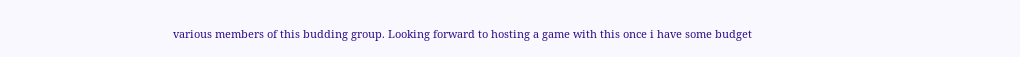various members of this budding group. Looking forward to hosting a game with this once i have some budget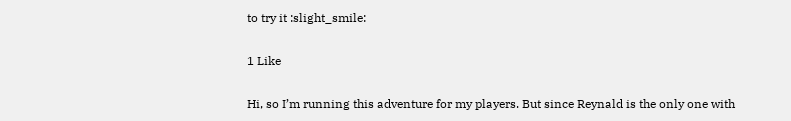to try it :slight_smile:

1 Like

Hi, so I’m running this adventure for my players. But since Reynald is the only one with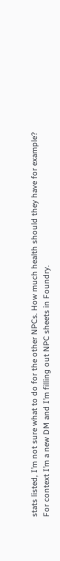stats listed, I’m not sure what to do for the other NPCs. How much health should they have for example? For context I’m a new DM and I’m filling out NPC sheets in Foundry.